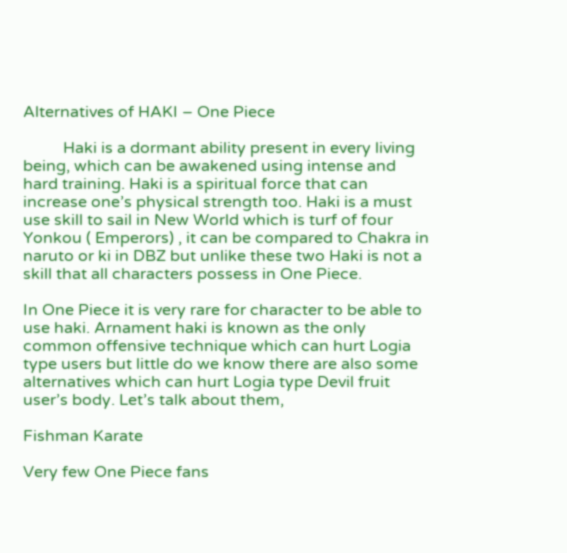Alternatives of HAKI – One Piece

          Haki is a dormant ability present in every living being, which can be awakened using intense and hard training. Haki is a spiritual force that can increase one’s physical strength too. Haki is a must use skill to sail in New World which is turf of four Yonkou ( Emperors) , it can be compared to Chakra in naruto or ki in DBZ but unlike these two Haki is not a skill that all characters possess in One Piece.

In One Piece it is very rare for character to be able to use haki. Arnament haki is known as the only common offensive technique which can hurt Logia type users but little do we know there are also some alternatives which can hurt Logia type Devil fruit user’s body. Let’s talk about them,

Fishman Karate

Very few One Piece fans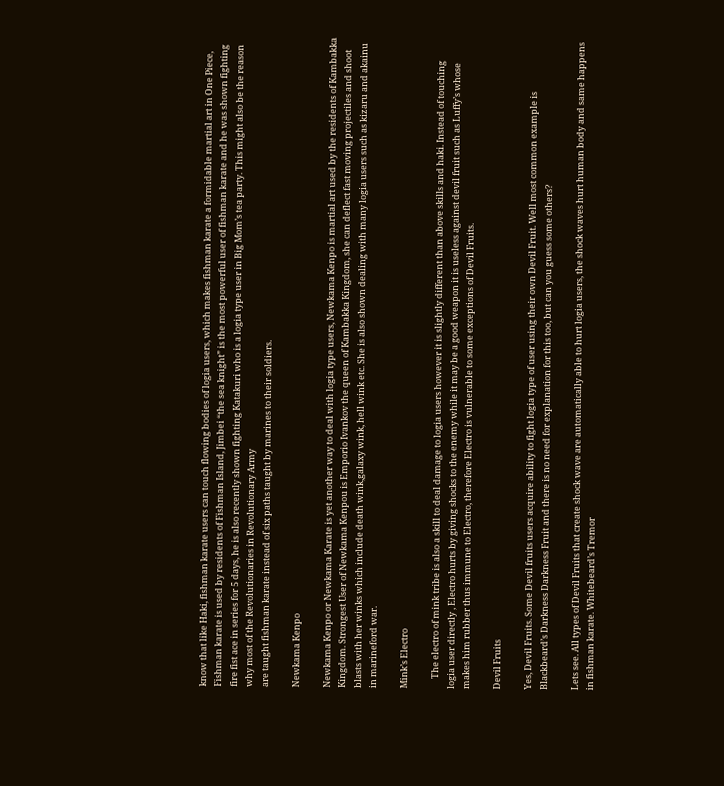know that like Haki, fishman karate users can touch flowing bodies of logia users, which makes fishman karate a formidable martial art in One Piece, Fishman karate is used by residents of Fishman Island, Jimbei “the sea knight” is the most powerful user of fishman karate and he was shown fighting fire fist ace in series for 5 days, he is also recently shown fighting Katakuri who is a logia type user in Big Mom’s tea party. This might also be the reason why most of the Revolutionaries in Revolutionary Army
are taught fishman karate instead of six paths taught by marines to their soldiers.

Newkama Kenpo

Newkama Kenpo or Newkama Karate is yet another way to deal with logia type users, Newkama Kenpo is martial art used by the residents of Kambakka Kingdom. Strongest User of Newkama Kenpou is Emporio Ivankov the queen of Kambakka Kingdom, she can deflect fast moving projectiles and shoot blasts with her winks which include death wink,galaxy wink, hell wink etc. She is also shown dealing with many logia users such as kizaru and akainu in marineford war.

Mink’s Electro

     The electro of mink tribe is also a skill to deal damage to logia users however it is slightly different than above skills and haki. Instead of touching logia user directly , Electro hurts by giving shocks to the enemy while it may be a good weapon it is useless against devil fruit such as Luffy’s whose makes him rubber thus immune to Electro, therefore Electro is vulnerable to some exceptions of Devil Fruits.

Devil Fruits

Yes, Devil Fruits. Some Devil fruits users acquire ability to fight logia type of user using their own Devil Fruit. Well most common example is
Blackbeard’s Darkness Darkness Fruit and there is no need for explanation for this too, but can you guess some others?

Lets see. All types of Devil Fruits that create shock wave are automatically able to hurt logia users, the shock waves hurt human body and same happens in fishman karate. Whitebeard’s Tremor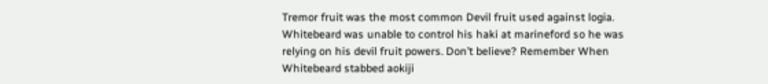Tremor fruit was the most common Devil fruit used against logia. Whitebeard was unable to control his haki at marineford so he was relying on his devil fruit powers. Don’t believe? Remember When Whitebeard stabbed aokiji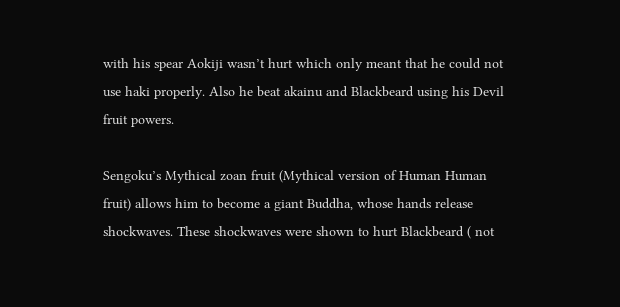with his spear Aokiji wasn’t hurt which only meant that he could not use haki properly. Also he beat akainu and Blackbeard using his Devil fruit powers.

Sengoku’s Mythical zoan fruit (Mythical version of Human Human fruit) allows him to become a giant Buddha, whose hands release shockwaves. These shockwaves were shown to hurt Blackbeard ( not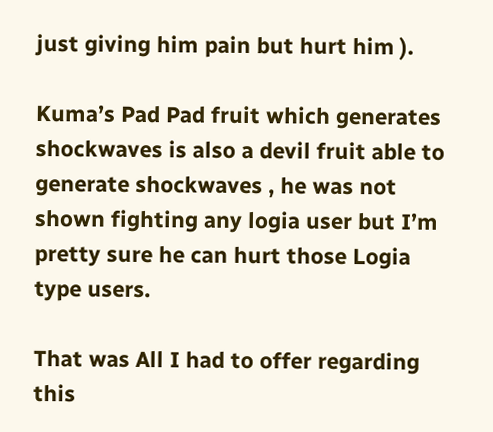just giving him pain but hurt him ).

Kuma’s Pad Pad fruit which generates shockwaves is also a devil fruit able to generate shockwaves , he was not shown fighting any logia user but I’m pretty sure he can hurt those Logia type users.

That was All I had to offer regarding this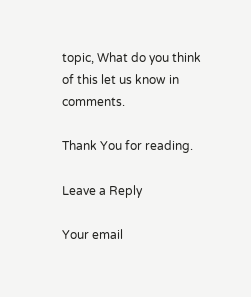topic, What do you think of this let us know in comments.

Thank You for reading.

Leave a Reply

Your email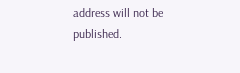address will not be published.